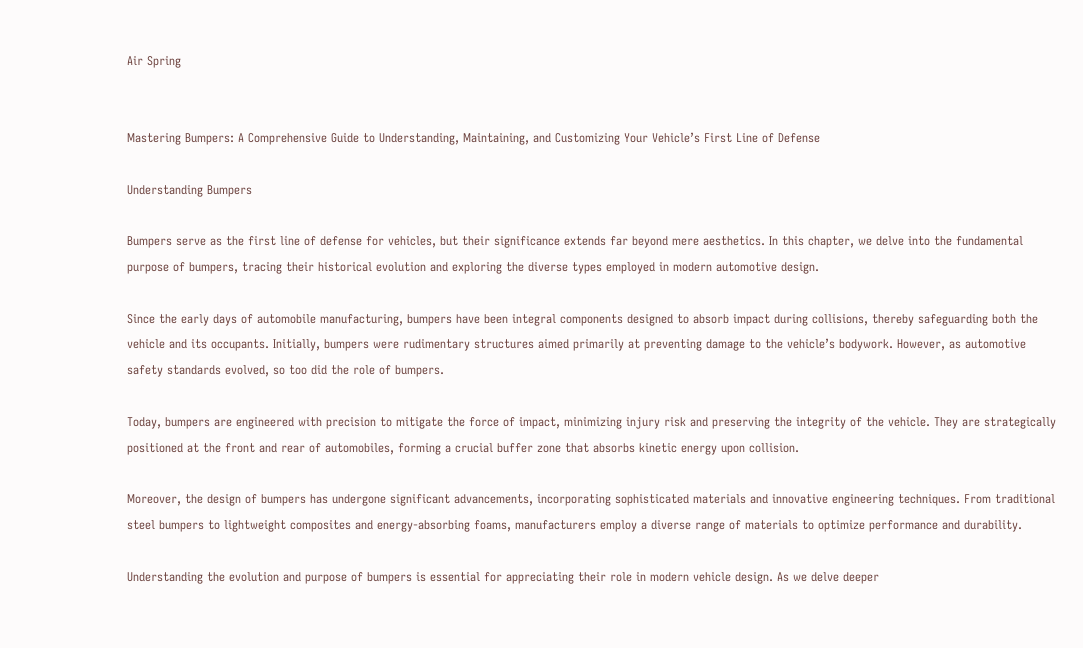Air Spring


Mastering Bumpers: A Comprehensive Guide to Understanding, Maintaining, and Customizing Your Vehicle’s First Line of Defense

Understanding Bumpers

Bumpers serve as the first line of defense for vehicles, but their significance extends far beyond mere aesthetics. In this chapter, we delve into the fundamental purpose of bumpers, tracing their historical evolution and exploring the diverse types employed in modern automotive design.

Since the early days of automobile manufacturing, bumpers have been integral components designed to absorb impact during collisions, thereby safeguarding both the vehicle and its occupants. Initially, bumpers were rudimentary structures aimed primarily at preventing damage to the vehicle’s bodywork. However, as automotive safety standards evolved, so too did the role of bumpers.

Today, bumpers are engineered with precision to mitigate the force of impact, minimizing injury risk and preserving the integrity of the vehicle. They are strategically positioned at the front and rear of automobiles, forming a crucial buffer zone that absorbs kinetic energy upon collision.

Moreover, the design of bumpers has undergone significant advancements, incorporating sophisticated materials and innovative engineering techniques. From traditional steel bumpers to lightweight composites and energy-absorbing foams, manufacturers employ a diverse range of materials to optimize performance and durability.

Understanding the evolution and purpose of bumpers is essential for appreciating their role in modern vehicle design. As we delve deeper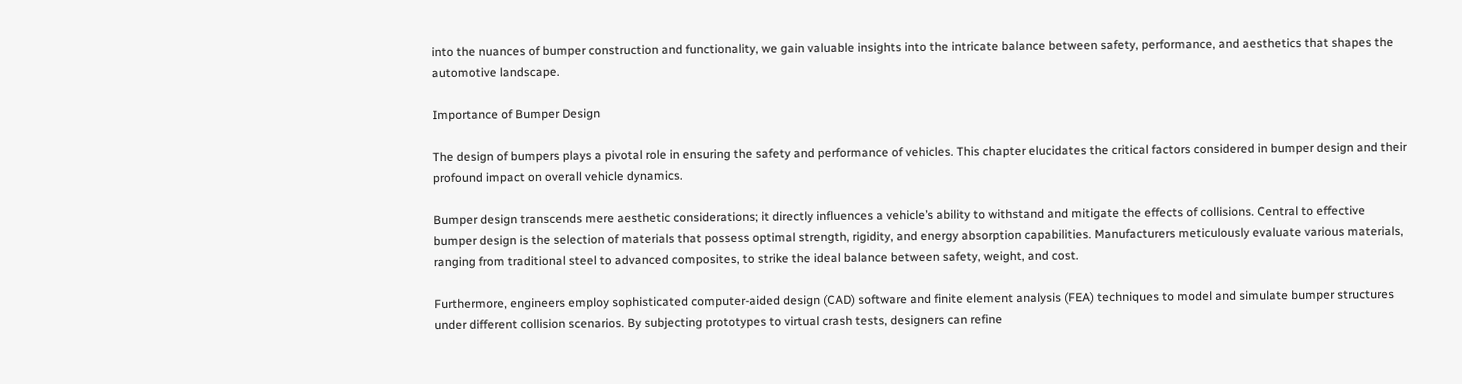into the nuances of bumper construction and functionality, we gain valuable insights into the intricate balance between safety, performance, and aesthetics that shapes the automotive landscape.

Importance of Bumper Design

The design of bumpers plays a pivotal role in ensuring the safety and performance of vehicles. This chapter elucidates the critical factors considered in bumper design and their profound impact on overall vehicle dynamics.

Bumper design transcends mere aesthetic considerations; it directly influences a vehicle’s ability to withstand and mitigate the effects of collisions. Central to effective bumper design is the selection of materials that possess optimal strength, rigidity, and energy absorption capabilities. Manufacturers meticulously evaluate various materials, ranging from traditional steel to advanced composites, to strike the ideal balance between safety, weight, and cost.

Furthermore, engineers employ sophisticated computer-aided design (CAD) software and finite element analysis (FEA) techniques to model and simulate bumper structures under different collision scenarios. By subjecting prototypes to virtual crash tests, designers can refine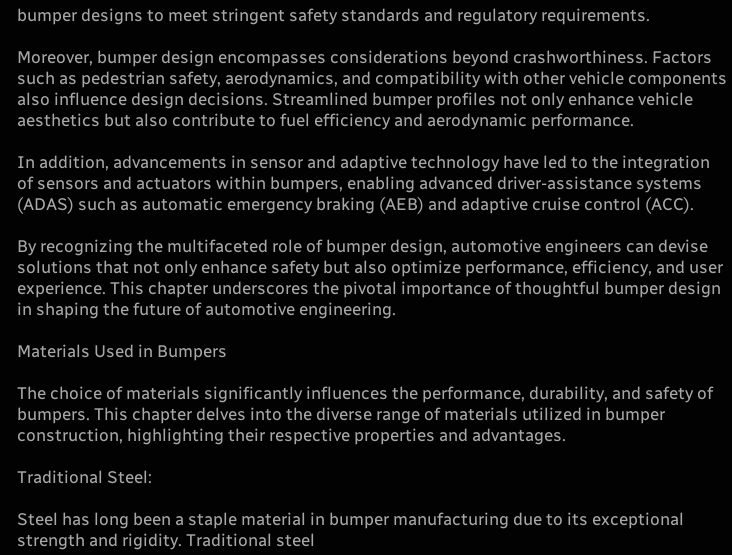bumper designs to meet stringent safety standards and regulatory requirements.

Moreover, bumper design encompasses considerations beyond crashworthiness. Factors such as pedestrian safety, aerodynamics, and compatibility with other vehicle components also influence design decisions. Streamlined bumper profiles not only enhance vehicle aesthetics but also contribute to fuel efficiency and aerodynamic performance.

In addition, advancements in sensor and adaptive technology have led to the integration of sensors and actuators within bumpers, enabling advanced driver-assistance systems (ADAS) such as automatic emergency braking (AEB) and adaptive cruise control (ACC).

By recognizing the multifaceted role of bumper design, automotive engineers can devise solutions that not only enhance safety but also optimize performance, efficiency, and user experience. This chapter underscores the pivotal importance of thoughtful bumper design in shaping the future of automotive engineering.

Materials Used in Bumpers

The choice of materials significantly influences the performance, durability, and safety of bumpers. This chapter delves into the diverse range of materials utilized in bumper construction, highlighting their respective properties and advantages.

Traditional Steel:

Steel has long been a staple material in bumper manufacturing due to its exceptional strength and rigidity. Traditional steel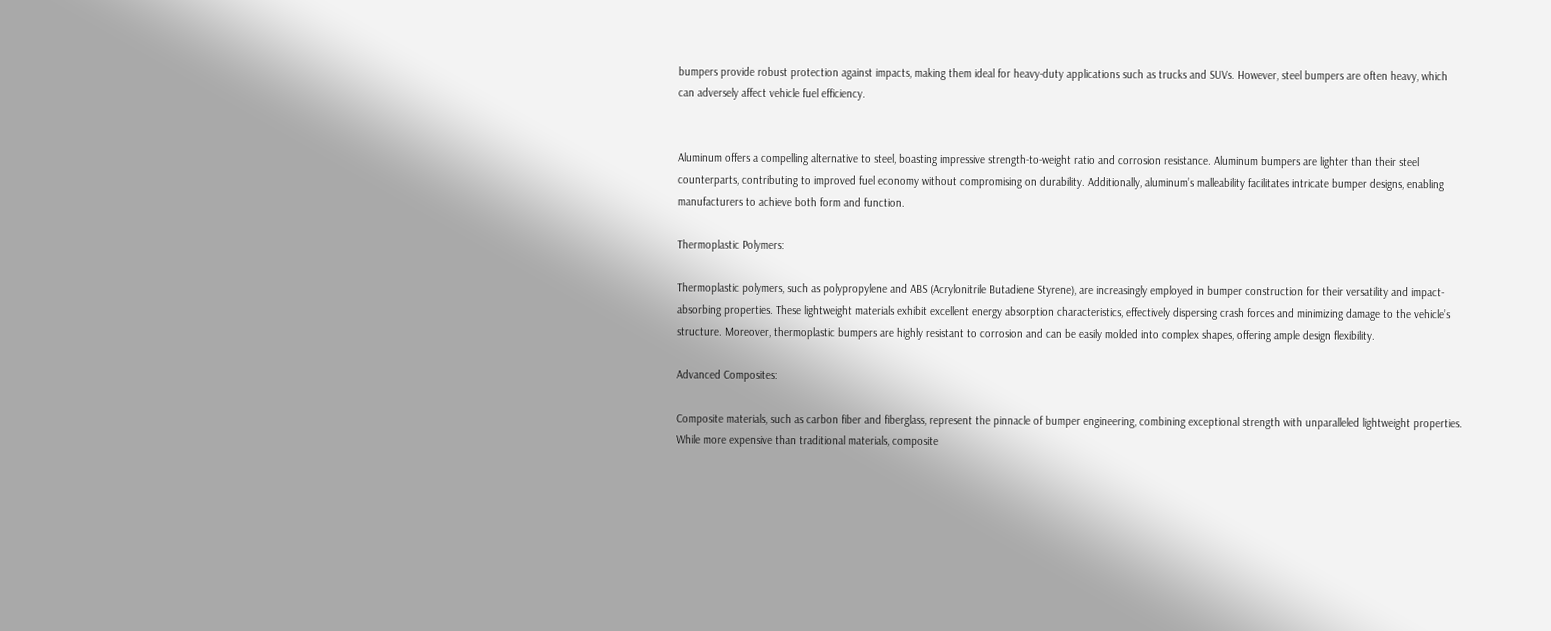bumpers provide robust protection against impacts, making them ideal for heavy-duty applications such as trucks and SUVs. However, steel bumpers are often heavy, which can adversely affect vehicle fuel efficiency.


Aluminum offers a compelling alternative to steel, boasting impressive strength-to-weight ratio and corrosion resistance. Aluminum bumpers are lighter than their steel counterparts, contributing to improved fuel economy without compromising on durability. Additionally, aluminum’s malleability facilitates intricate bumper designs, enabling manufacturers to achieve both form and function.

Thermoplastic Polymers:

Thermoplastic polymers, such as polypropylene and ABS (Acrylonitrile Butadiene Styrene), are increasingly employed in bumper construction for their versatility and impact-absorbing properties. These lightweight materials exhibit excellent energy absorption characteristics, effectively dispersing crash forces and minimizing damage to the vehicle’s structure. Moreover, thermoplastic bumpers are highly resistant to corrosion and can be easily molded into complex shapes, offering ample design flexibility.

Advanced Composites:

Composite materials, such as carbon fiber and fiberglass, represent the pinnacle of bumper engineering, combining exceptional strength with unparalleled lightweight properties. While more expensive than traditional materials, composite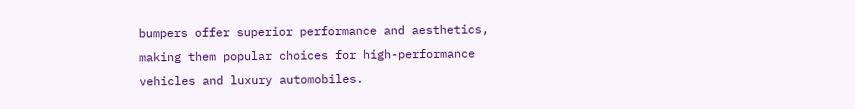bumpers offer superior performance and aesthetics, making them popular choices for high-performance vehicles and luxury automobiles.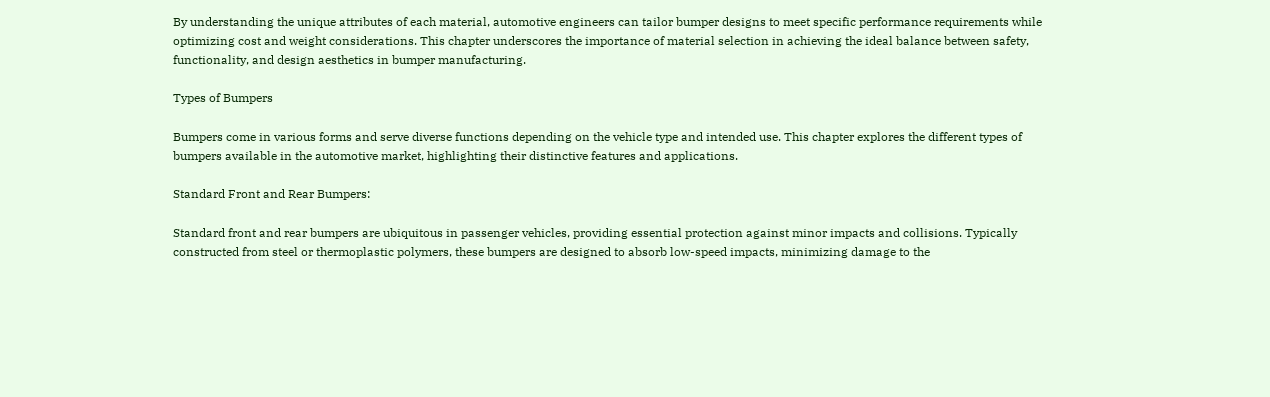By understanding the unique attributes of each material, automotive engineers can tailor bumper designs to meet specific performance requirements while optimizing cost and weight considerations. This chapter underscores the importance of material selection in achieving the ideal balance between safety, functionality, and design aesthetics in bumper manufacturing.

Types of Bumpers

Bumpers come in various forms and serve diverse functions depending on the vehicle type and intended use. This chapter explores the different types of bumpers available in the automotive market, highlighting their distinctive features and applications.

Standard Front and Rear Bumpers:

Standard front and rear bumpers are ubiquitous in passenger vehicles, providing essential protection against minor impacts and collisions. Typically constructed from steel or thermoplastic polymers, these bumpers are designed to absorb low-speed impacts, minimizing damage to the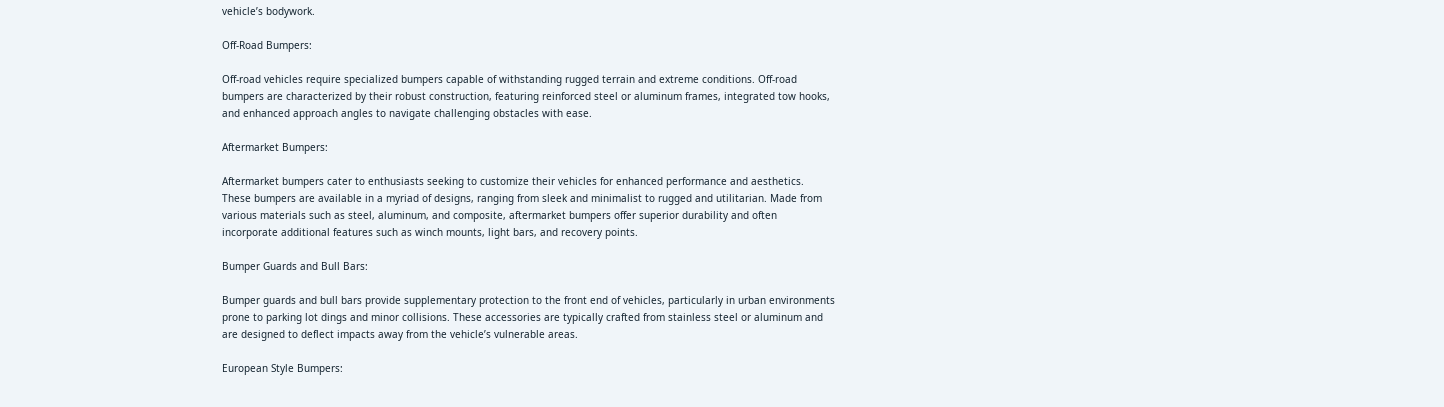vehicle’s bodywork.

Off-Road Bumpers:

Off-road vehicles require specialized bumpers capable of withstanding rugged terrain and extreme conditions. Off-road bumpers are characterized by their robust construction, featuring reinforced steel or aluminum frames, integrated tow hooks, and enhanced approach angles to navigate challenging obstacles with ease.

Aftermarket Bumpers:

Aftermarket bumpers cater to enthusiasts seeking to customize their vehicles for enhanced performance and aesthetics. These bumpers are available in a myriad of designs, ranging from sleek and minimalist to rugged and utilitarian. Made from various materials such as steel, aluminum, and composite, aftermarket bumpers offer superior durability and often incorporate additional features such as winch mounts, light bars, and recovery points.

Bumper Guards and Bull Bars:

Bumper guards and bull bars provide supplementary protection to the front end of vehicles, particularly in urban environments prone to parking lot dings and minor collisions. These accessories are typically crafted from stainless steel or aluminum and are designed to deflect impacts away from the vehicle’s vulnerable areas.

European Style Bumpers: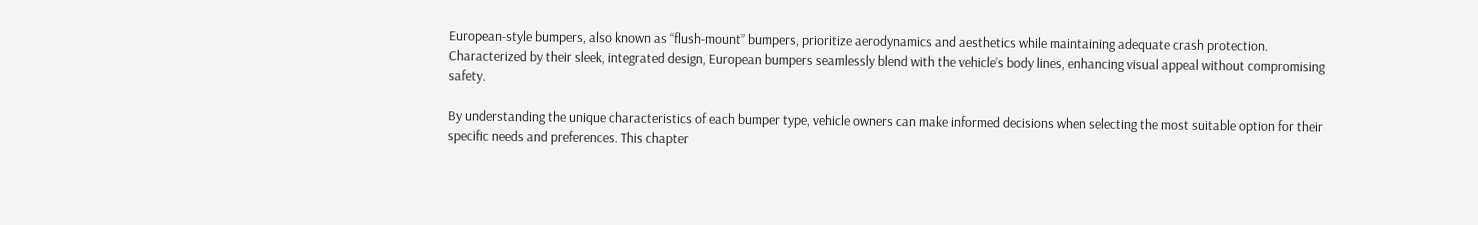European-style bumpers, also known as “flush-mount” bumpers, prioritize aerodynamics and aesthetics while maintaining adequate crash protection. Characterized by their sleek, integrated design, European bumpers seamlessly blend with the vehicle’s body lines, enhancing visual appeal without compromising safety.

By understanding the unique characteristics of each bumper type, vehicle owners can make informed decisions when selecting the most suitable option for their specific needs and preferences. This chapter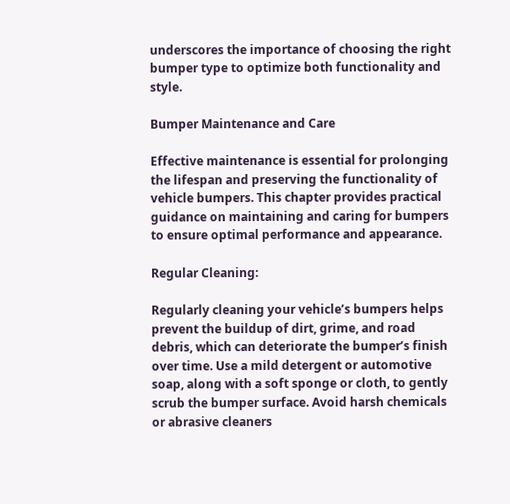underscores the importance of choosing the right bumper type to optimize both functionality and style.

Bumper Maintenance and Care

Effective maintenance is essential for prolonging the lifespan and preserving the functionality of vehicle bumpers. This chapter provides practical guidance on maintaining and caring for bumpers to ensure optimal performance and appearance.

Regular Cleaning:

Regularly cleaning your vehicle’s bumpers helps prevent the buildup of dirt, grime, and road debris, which can deteriorate the bumper’s finish over time. Use a mild detergent or automotive soap, along with a soft sponge or cloth, to gently scrub the bumper surface. Avoid harsh chemicals or abrasive cleaners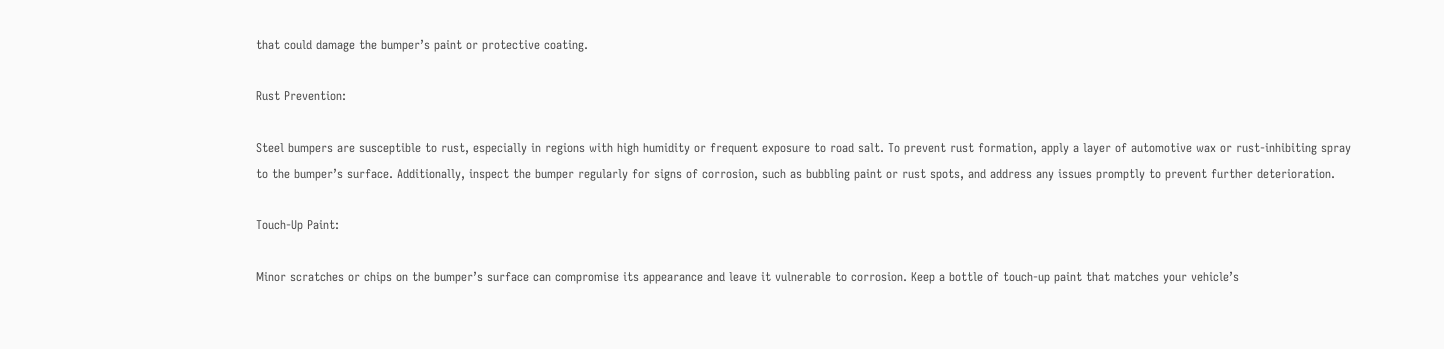that could damage the bumper’s paint or protective coating.

Rust Prevention:

Steel bumpers are susceptible to rust, especially in regions with high humidity or frequent exposure to road salt. To prevent rust formation, apply a layer of automotive wax or rust-inhibiting spray to the bumper’s surface. Additionally, inspect the bumper regularly for signs of corrosion, such as bubbling paint or rust spots, and address any issues promptly to prevent further deterioration.

Touch-Up Paint:

Minor scratches or chips on the bumper’s surface can compromise its appearance and leave it vulnerable to corrosion. Keep a bottle of touch-up paint that matches your vehicle’s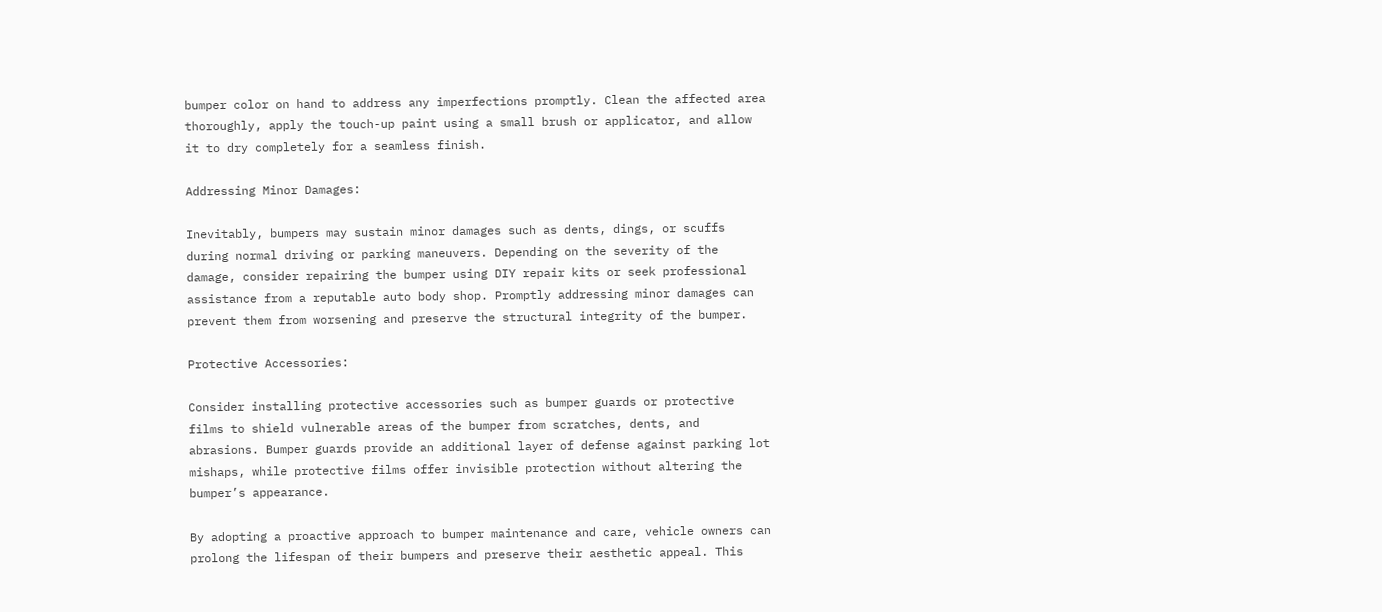bumper color on hand to address any imperfections promptly. Clean the affected area thoroughly, apply the touch-up paint using a small brush or applicator, and allow it to dry completely for a seamless finish.

Addressing Minor Damages:

Inevitably, bumpers may sustain minor damages such as dents, dings, or scuffs during normal driving or parking maneuvers. Depending on the severity of the damage, consider repairing the bumper using DIY repair kits or seek professional assistance from a reputable auto body shop. Promptly addressing minor damages can prevent them from worsening and preserve the structural integrity of the bumper.

Protective Accessories:

Consider installing protective accessories such as bumper guards or protective films to shield vulnerable areas of the bumper from scratches, dents, and abrasions. Bumper guards provide an additional layer of defense against parking lot mishaps, while protective films offer invisible protection without altering the bumper’s appearance.

By adopting a proactive approach to bumper maintenance and care, vehicle owners can prolong the lifespan of their bumpers and preserve their aesthetic appeal. This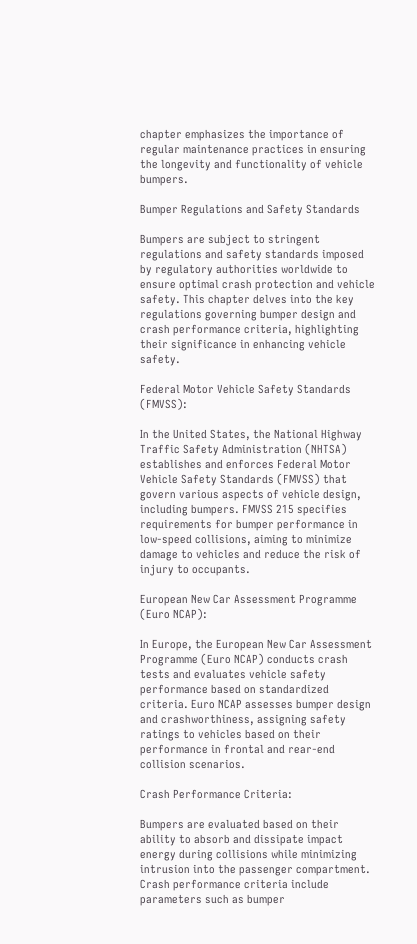chapter emphasizes the importance of regular maintenance practices in ensuring the longevity and functionality of vehicle bumpers.

Bumper Regulations and Safety Standards

Bumpers are subject to stringent regulations and safety standards imposed by regulatory authorities worldwide to ensure optimal crash protection and vehicle safety. This chapter delves into the key regulations governing bumper design and crash performance criteria, highlighting their significance in enhancing vehicle safety.

Federal Motor Vehicle Safety Standards (FMVSS):

In the United States, the National Highway Traffic Safety Administration (NHTSA) establishes and enforces Federal Motor Vehicle Safety Standards (FMVSS) that govern various aspects of vehicle design, including bumpers. FMVSS 215 specifies requirements for bumper performance in low-speed collisions, aiming to minimize damage to vehicles and reduce the risk of injury to occupants.

European New Car Assessment Programme (Euro NCAP):

In Europe, the European New Car Assessment Programme (Euro NCAP) conducts crash tests and evaluates vehicle safety performance based on standardized criteria. Euro NCAP assesses bumper design and crashworthiness, assigning safety ratings to vehicles based on their performance in frontal and rear-end collision scenarios.

Crash Performance Criteria:

Bumpers are evaluated based on their ability to absorb and dissipate impact energy during collisions while minimizing intrusion into the passenger compartment. Crash performance criteria include parameters such as bumper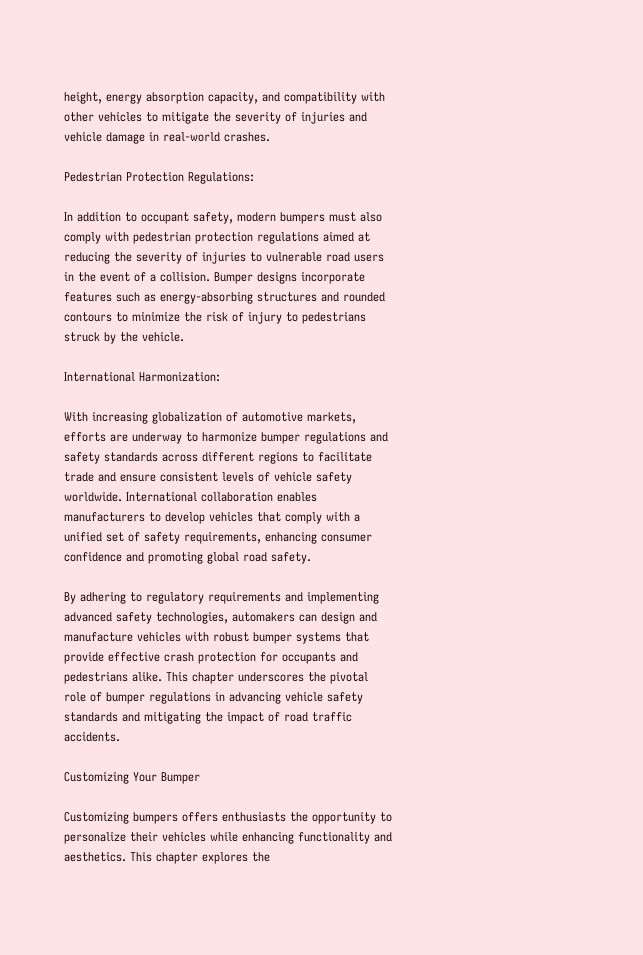height, energy absorption capacity, and compatibility with other vehicles to mitigate the severity of injuries and vehicle damage in real-world crashes.

Pedestrian Protection Regulations:

In addition to occupant safety, modern bumpers must also comply with pedestrian protection regulations aimed at reducing the severity of injuries to vulnerable road users in the event of a collision. Bumper designs incorporate features such as energy-absorbing structures and rounded contours to minimize the risk of injury to pedestrians struck by the vehicle.

International Harmonization:

With increasing globalization of automotive markets, efforts are underway to harmonize bumper regulations and safety standards across different regions to facilitate trade and ensure consistent levels of vehicle safety worldwide. International collaboration enables manufacturers to develop vehicles that comply with a unified set of safety requirements, enhancing consumer confidence and promoting global road safety.

By adhering to regulatory requirements and implementing advanced safety technologies, automakers can design and manufacture vehicles with robust bumper systems that provide effective crash protection for occupants and pedestrians alike. This chapter underscores the pivotal role of bumper regulations in advancing vehicle safety standards and mitigating the impact of road traffic accidents.

Customizing Your Bumper

Customizing bumpers offers enthusiasts the opportunity to personalize their vehicles while enhancing functionality and aesthetics. This chapter explores the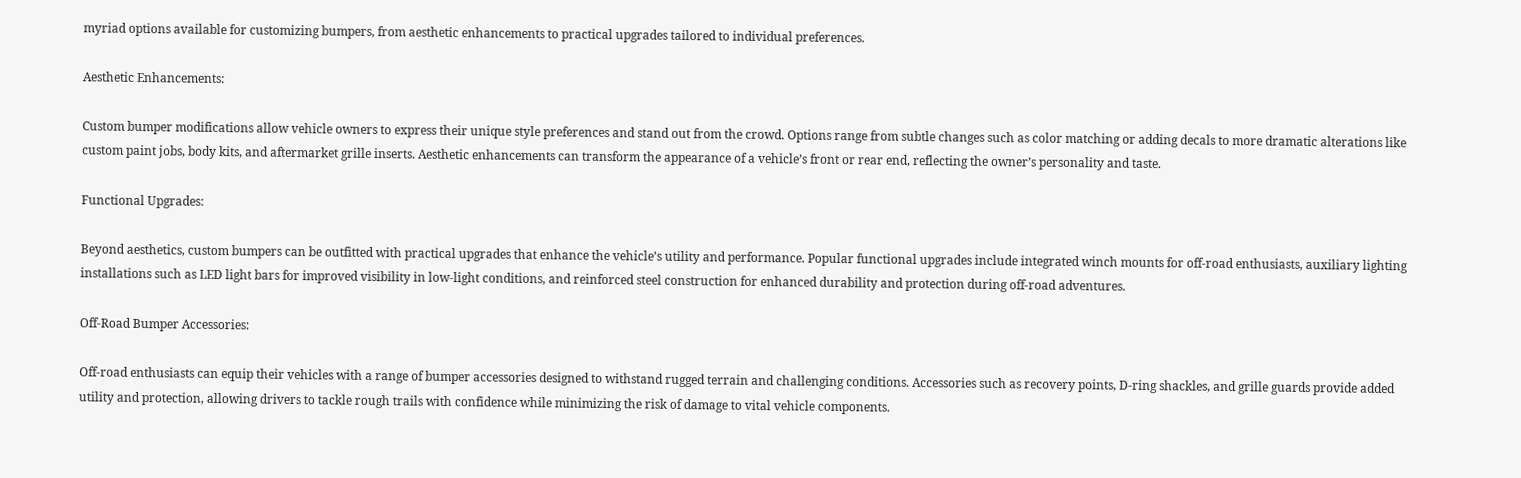myriad options available for customizing bumpers, from aesthetic enhancements to practical upgrades tailored to individual preferences.

Aesthetic Enhancements:

Custom bumper modifications allow vehicle owners to express their unique style preferences and stand out from the crowd. Options range from subtle changes such as color matching or adding decals to more dramatic alterations like custom paint jobs, body kits, and aftermarket grille inserts. Aesthetic enhancements can transform the appearance of a vehicle’s front or rear end, reflecting the owner’s personality and taste.

Functional Upgrades:

Beyond aesthetics, custom bumpers can be outfitted with practical upgrades that enhance the vehicle’s utility and performance. Popular functional upgrades include integrated winch mounts for off-road enthusiasts, auxiliary lighting installations such as LED light bars for improved visibility in low-light conditions, and reinforced steel construction for enhanced durability and protection during off-road adventures.

Off-Road Bumper Accessories:

Off-road enthusiasts can equip their vehicles with a range of bumper accessories designed to withstand rugged terrain and challenging conditions. Accessories such as recovery points, D-ring shackles, and grille guards provide added utility and protection, allowing drivers to tackle rough trails with confidence while minimizing the risk of damage to vital vehicle components.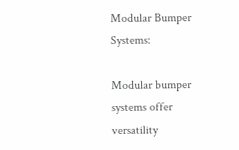Modular Bumper Systems:

Modular bumper systems offer versatility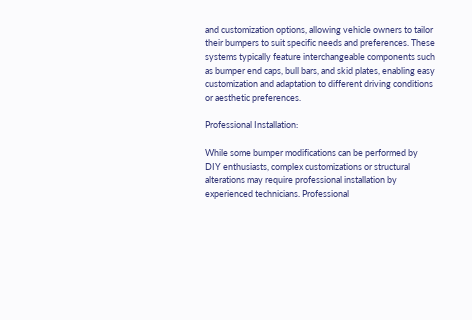and customization options, allowing vehicle owners to tailor their bumpers to suit specific needs and preferences. These systems typically feature interchangeable components such as bumper end caps, bull bars, and skid plates, enabling easy customization and adaptation to different driving conditions or aesthetic preferences.

Professional Installation:

While some bumper modifications can be performed by DIY enthusiasts, complex customizations or structural alterations may require professional installation by experienced technicians. Professional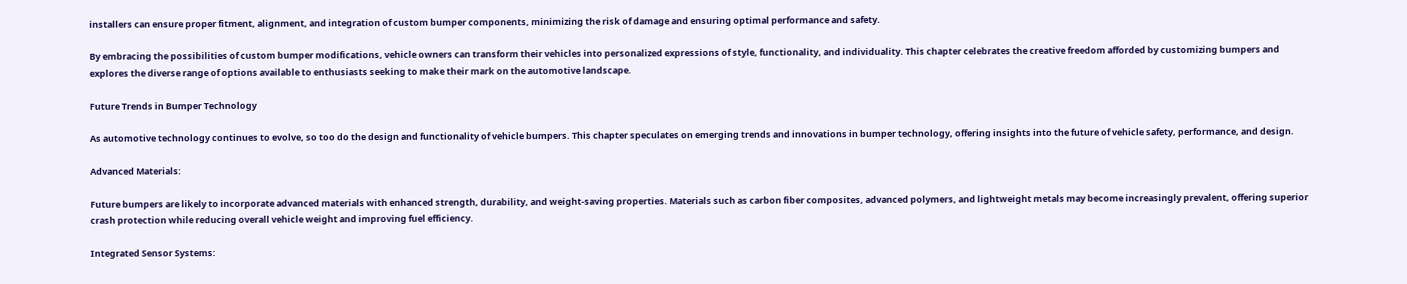installers can ensure proper fitment, alignment, and integration of custom bumper components, minimizing the risk of damage and ensuring optimal performance and safety.

By embracing the possibilities of custom bumper modifications, vehicle owners can transform their vehicles into personalized expressions of style, functionality, and individuality. This chapter celebrates the creative freedom afforded by customizing bumpers and explores the diverse range of options available to enthusiasts seeking to make their mark on the automotive landscape.

Future Trends in Bumper Technology

As automotive technology continues to evolve, so too do the design and functionality of vehicle bumpers. This chapter speculates on emerging trends and innovations in bumper technology, offering insights into the future of vehicle safety, performance, and design.

Advanced Materials:

Future bumpers are likely to incorporate advanced materials with enhanced strength, durability, and weight-saving properties. Materials such as carbon fiber composites, advanced polymers, and lightweight metals may become increasingly prevalent, offering superior crash protection while reducing overall vehicle weight and improving fuel efficiency.

Integrated Sensor Systems: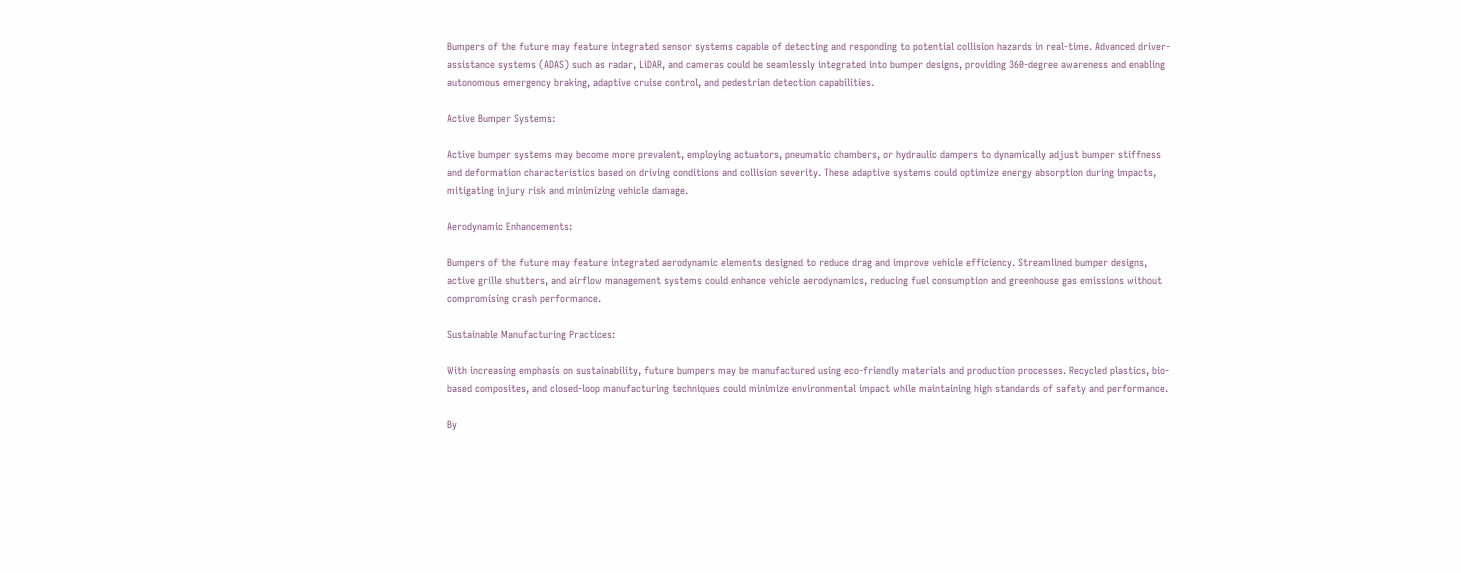Bumpers of the future may feature integrated sensor systems capable of detecting and responding to potential collision hazards in real-time. Advanced driver-assistance systems (ADAS) such as radar, LiDAR, and cameras could be seamlessly integrated into bumper designs, providing 360-degree awareness and enabling autonomous emergency braking, adaptive cruise control, and pedestrian detection capabilities.

Active Bumper Systems:

Active bumper systems may become more prevalent, employing actuators, pneumatic chambers, or hydraulic dampers to dynamically adjust bumper stiffness and deformation characteristics based on driving conditions and collision severity. These adaptive systems could optimize energy absorption during impacts, mitigating injury risk and minimizing vehicle damage.

Aerodynamic Enhancements:

Bumpers of the future may feature integrated aerodynamic elements designed to reduce drag and improve vehicle efficiency. Streamlined bumper designs, active grille shutters, and airflow management systems could enhance vehicle aerodynamics, reducing fuel consumption and greenhouse gas emissions without compromising crash performance.

Sustainable Manufacturing Practices:

With increasing emphasis on sustainability, future bumpers may be manufactured using eco-friendly materials and production processes. Recycled plastics, bio-based composites, and closed-loop manufacturing techniques could minimize environmental impact while maintaining high standards of safety and performance.

By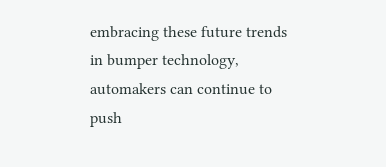embracing these future trends in bumper technology, automakers can continue to push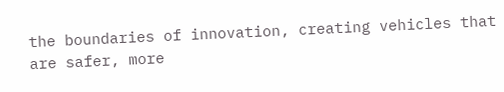the boundaries of innovation, creating vehicles that are safer, more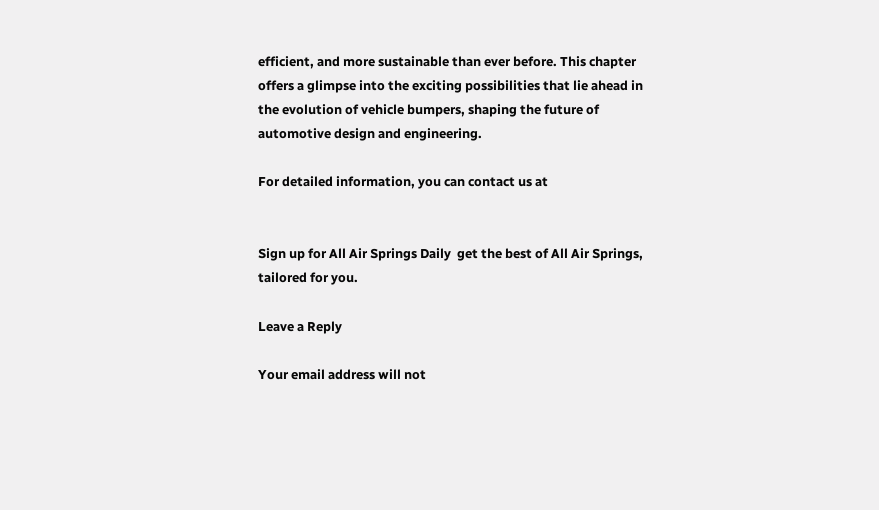efficient, and more sustainable than ever before. This chapter offers a glimpse into the exciting possibilities that lie ahead in the evolution of vehicle bumpers, shaping the future of automotive design and engineering.

For detailed information, you can contact us at


Sign up for All Air Springs Daily  get the best of All Air Springs, tailored for you.

Leave a Reply

Your email address will not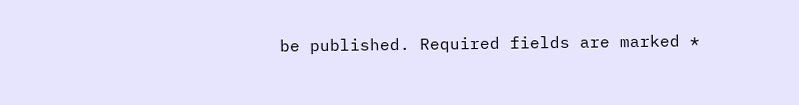be published. Required fields are marked *